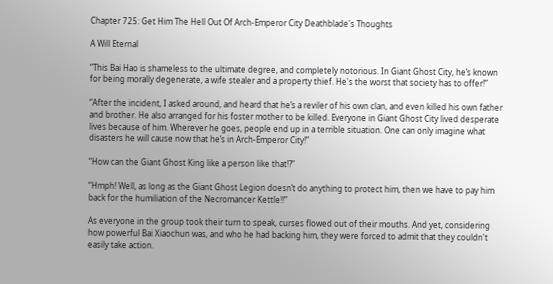Chapter 725: Get Him The Hell Out Of Arch-Emperor City Deathblade's Thoughts

A Will Eternal

“This Bai Hao is shameless to the ultimate degree, and completely notorious. In Giant Ghost City, he’s known for being morally degenerate, a wife stealer and a property thief. He's the worst that society has to offer!”

“After the incident, I asked around, and heard that he’s a reviler of his own clan, and even killed his own father and brother. He also arranged for his foster mother to be killed. Everyone in Giant Ghost City lived desperate lives because of him. Wherever he goes, people end up in a terrible situation. One can only imagine what disasters he will cause now that he’s in Arch-Emperor City!”

“How can the Giant Ghost King like a person like that!?”

“Hmph! Well, as long as the Giant Ghost Legion doesn’t do anything to protect him, then we have to pay him back for the humiliation of the Necromancer Kettle!!”

As everyone in the group took their turn to speak, curses flowed out of their mouths. And yet, considering how powerful Bai Xiaochun was, and who he had backing him, they were forced to admit that they couldn't easily take action.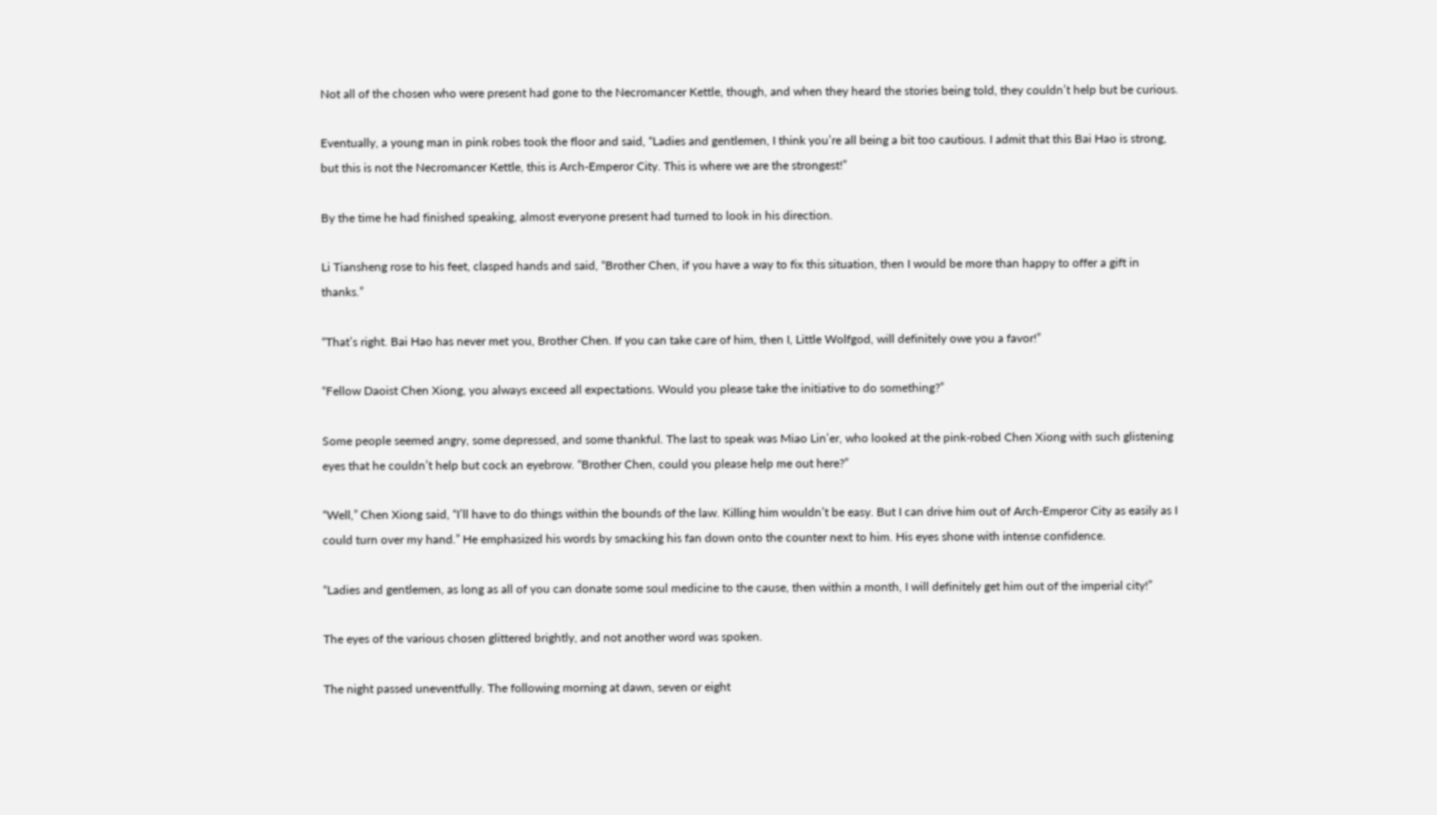Not all of the chosen who were present had gone to the Necromancer Kettle, though, and when they heard the stories being told, they couldn’t help but be curious.

Eventually, a young man in pink robes took the floor and said, “Ladies and gentlemen, I think you’re all being a bit too cautious. I admit that this Bai Hao is strong, but this is not the Necromancer Kettle, this is Arch-Emperor City. This is where we are the strongest!”

By the time he had finished speaking, almost everyone present had turned to look in his direction.

Li Tiansheng rose to his feet, clasped hands and said, “Brother Chen, if you have a way to fix this situation, then I would be more than happy to offer a gift in thanks.”

“That’s right. Bai Hao has never met you, Brother Chen. If you can take care of him, then I, Little Wolfgod, will definitely owe you a favor!”

“Fellow Daoist Chen Xiong, you always exceed all expectations. Would you please take the initiative to do something?”

Some people seemed angry, some depressed, and some thankful. The last to speak was Miao Lin’er, who looked at the pink-robed Chen Xiong with such glistening eyes that he couldn’t help but cock an eyebrow. “Brother Chen, could you please help me out here?”

“Well,” Chen Xiong said, “I’ll have to do things within the bounds of the law. Killing him wouldn’t be easy. But I can drive him out of Arch-Emperor City as easily as I could turn over my hand.” He emphasized his words by smacking his fan down onto the counter next to him. His eyes shone with intense confidence.

“Ladies and gentlemen, as long as all of you can donate some soul medicine to the cause, then within a month, I will definitely get him out of the imperial city!”

The eyes of the various chosen glittered brightly, and not another word was spoken.

The night passed uneventfully. The following morning at dawn, seven or eight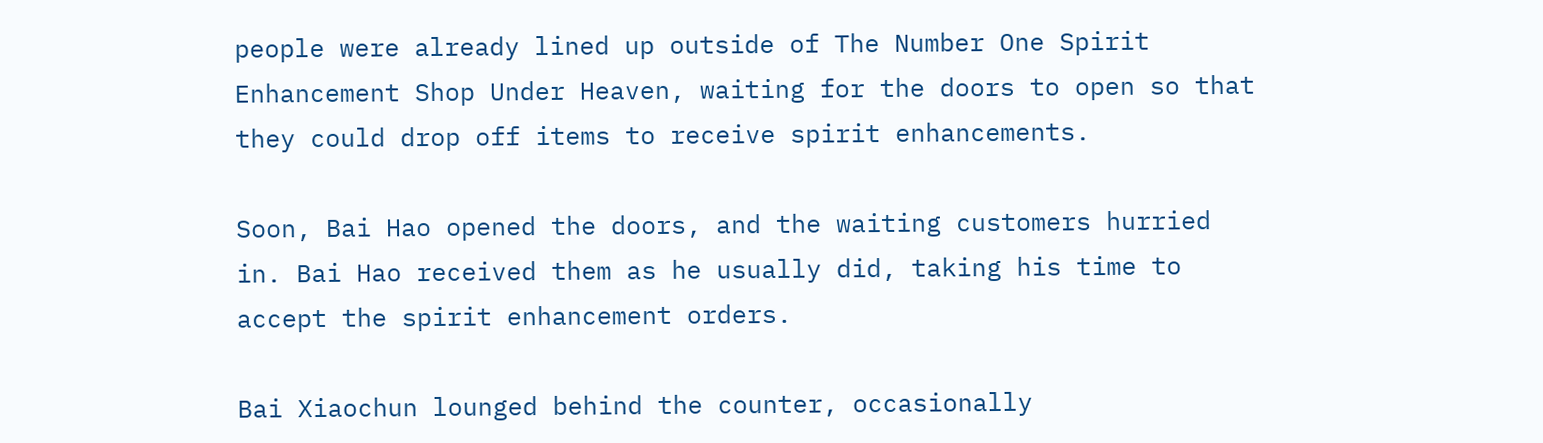people were already lined up outside of The Number One Spirit Enhancement Shop Under Heaven, waiting for the doors to open so that they could drop off items to receive spirit enhancements.

Soon, Bai Hao opened the doors, and the waiting customers hurried in. Bai Hao received them as he usually did, taking his time to accept the spirit enhancement orders.

Bai Xiaochun lounged behind the counter, occasionally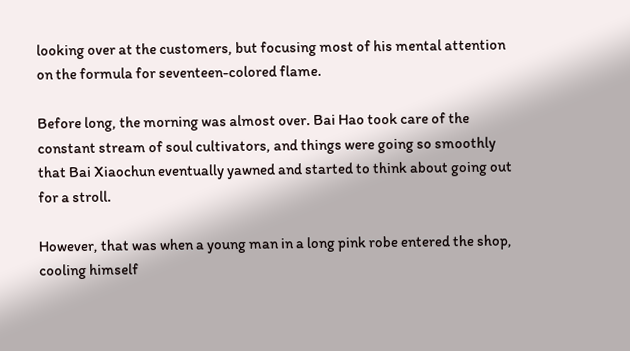looking over at the customers, but focusing most of his mental attention on the formula for seventeen-colored flame.

Before long, the morning was almost over. Bai Hao took care of the constant stream of soul cultivators, and things were going so smoothly that Bai Xiaochun eventually yawned and started to think about going out for a stroll.

However, that was when a young man in a long pink robe entered the shop, cooling himself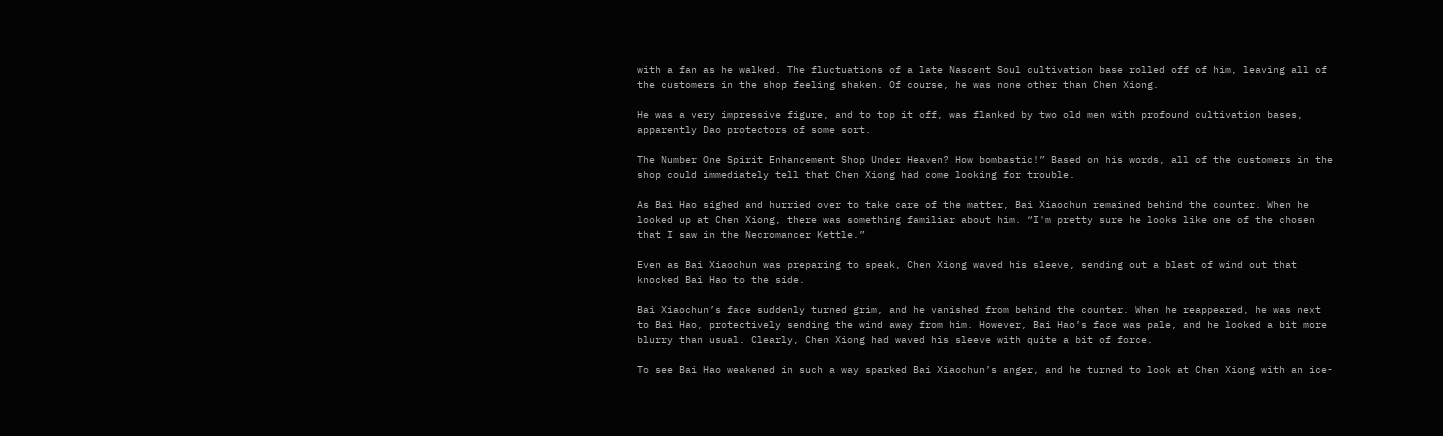with a fan as he walked. The fluctuations of a late Nascent Soul cultivation base rolled off of him, leaving all of the customers in the shop feeling shaken. Of course, he was none other than Chen Xiong.

He was a very impressive figure, and to top it off, was flanked by two old men with profound cultivation bases, apparently Dao protectors of some sort.

The Number One Spirit Enhancement Shop Under Heaven? How bombastic!” Based on his words, all of the customers in the shop could immediately tell that Chen Xiong had come looking for trouble.

As Bai Hao sighed and hurried over to take care of the matter, Bai Xiaochun remained behind the counter. When he looked up at Chen Xiong, there was something familiar about him. “I'm pretty sure he looks like one of the chosen that I saw in the Necromancer Kettle.”

Even as Bai Xiaochun was preparing to speak, Chen Xiong waved his sleeve, sending out a blast of wind out that knocked Bai Hao to the side.

Bai Xiaochun’s face suddenly turned grim, and he vanished from behind the counter. When he reappeared, he was next to Bai Hao, protectively sending the wind away from him. However, Bai Hao’s face was pale, and he looked a bit more blurry than usual. Clearly, Chen Xiong had waved his sleeve with quite a bit of force.

To see Bai Hao weakened in such a way sparked Bai Xiaochun’s anger, and he turned to look at Chen Xiong with an ice-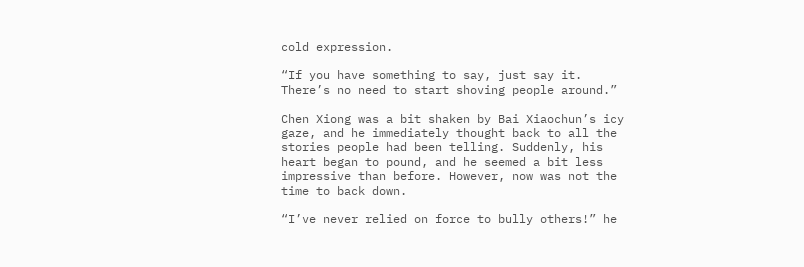cold expression.

“If you have something to say, just say it. There’s no need to start shoving people around.”

Chen Xiong was a bit shaken by Bai Xiaochun’s icy gaze, and he immediately thought back to all the stories people had been telling. Suddenly, his heart began to pound, and he seemed a bit less impressive than before. However, now was not the time to back down.

“I’ve never relied on force to bully others!” he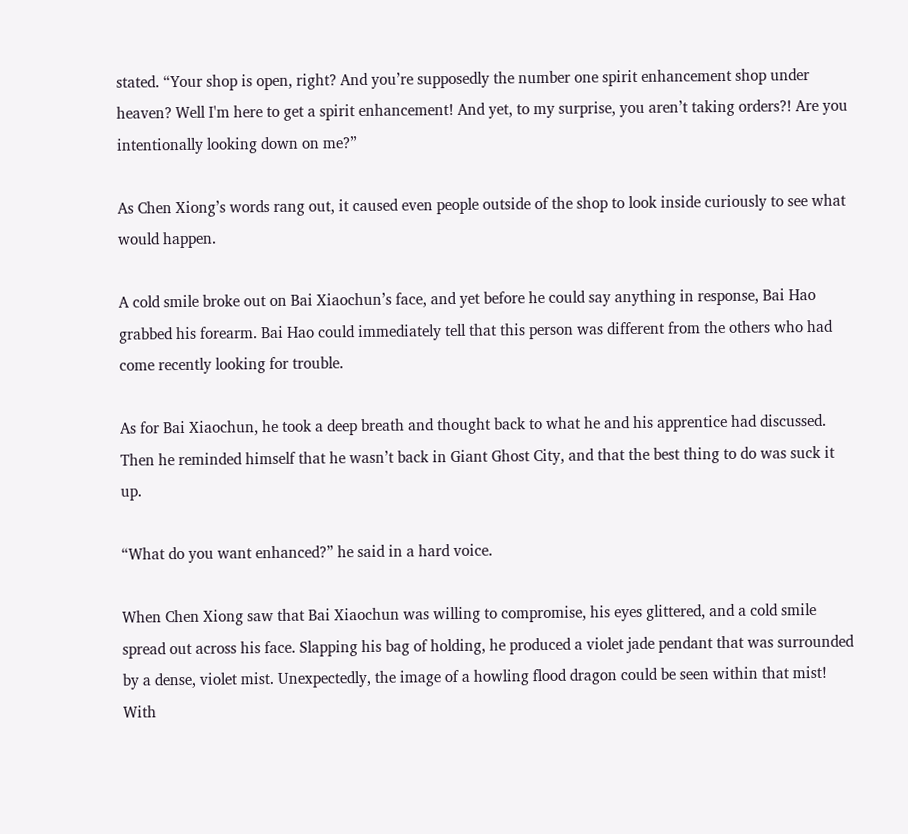stated. “Your shop is open, right? And you’re supposedly the number one spirit enhancement shop under heaven? Well I'm here to get a spirit enhancement! And yet, to my surprise, you aren’t taking orders?! Are you intentionally looking down on me?”

As Chen Xiong’s words rang out, it caused even people outside of the shop to look inside curiously to see what would happen.

A cold smile broke out on Bai Xiaochun’s face, and yet before he could say anything in response, Bai Hao grabbed his forearm. Bai Hao could immediately tell that this person was different from the others who had come recently looking for trouble.

As for Bai Xiaochun, he took a deep breath and thought back to what he and his apprentice had discussed. Then he reminded himself that he wasn’t back in Giant Ghost City, and that the best thing to do was suck it up.

“What do you want enhanced?” he said in a hard voice.

When Chen Xiong saw that Bai Xiaochun was willing to compromise, his eyes glittered, and a cold smile spread out across his face. Slapping his bag of holding, he produced a violet jade pendant that was surrounded by a dense, violet mist. Unexpectedly, the image of a howling flood dragon could be seen within that mist! With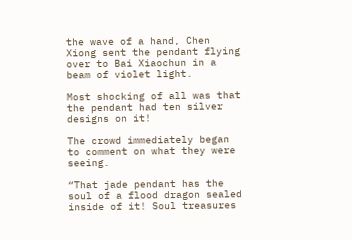the wave of a hand, Chen Xiong sent the pendant flying over to Bai Xiaochun in a beam of violet light.

Most shocking of all was that the pendant had ten silver designs on it!

The crowd immediately began to comment on what they were seeing.

“That jade pendant has the soul of a flood dragon sealed inside of it! Soul treasures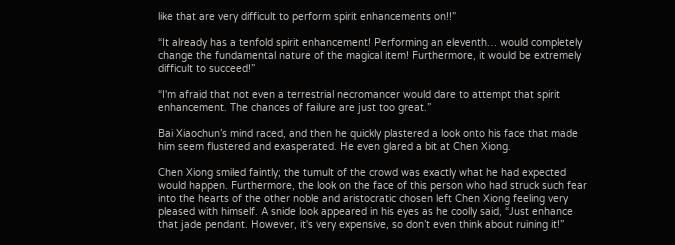like that are very difficult to perform spirit enhancements on!!”

“It already has a tenfold spirit enhancement! Performing an eleventh… would completely change the fundamental nature of the magical item! Furthermore, it would be extremely difficult to succeed!”

“I'm afraid that not even a terrestrial necromancer would dare to attempt that spirit enhancement. The chances of failure are just too great.”

Bai Xiaochun’s mind raced, and then he quickly plastered a look onto his face that made him seem flustered and exasperated. He even glared a bit at Chen Xiong.

Chen Xiong smiled faintly; the tumult of the crowd was exactly what he had expected would happen. Furthermore, the look on the face of this person who had struck such fear into the hearts of the other noble and aristocratic chosen left Chen Xiong feeling very pleased with himself. A snide look appeared in his eyes as he coolly said, “Just enhance that jade pendant. However, it's very expensive, so don’t even think about ruining it!”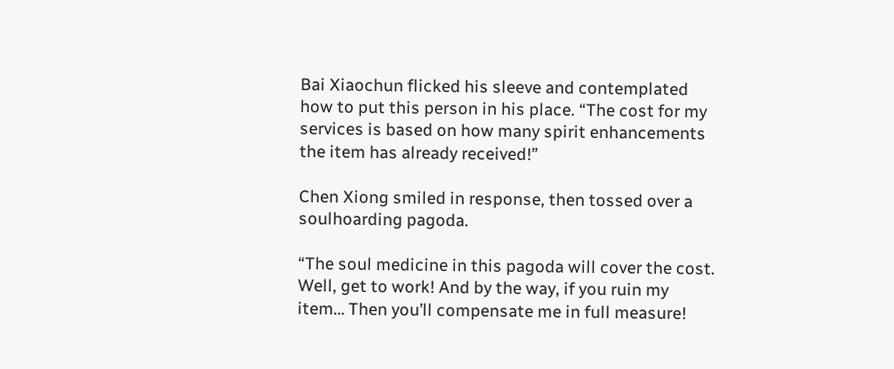Bai Xiaochun flicked his sleeve and contemplated how to put this person in his place. “The cost for my services is based on how many spirit enhancements the item has already received!”

Chen Xiong smiled in response, then tossed over a soulhoarding pagoda.

“The soul medicine in this pagoda will cover the cost. Well, get to work! And by the way, if you ruin my item… Then you’ll compensate me in full measure!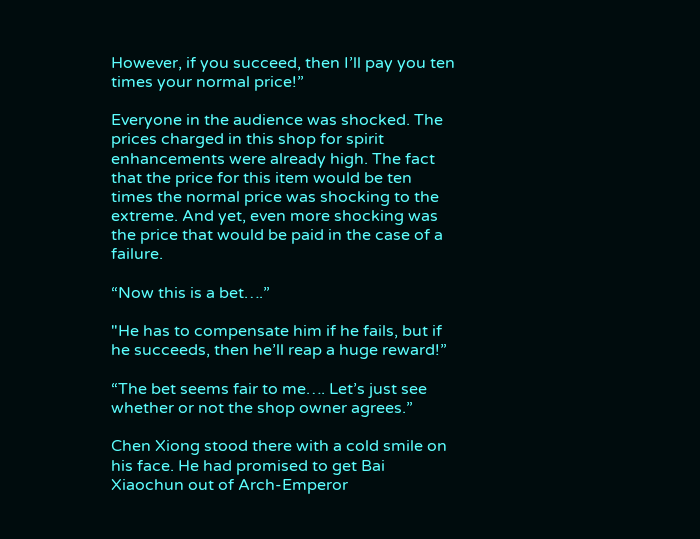However, if you succeed, then I’ll pay you ten times your normal price!”

Everyone in the audience was shocked. The prices charged in this shop for spirit enhancements were already high. The fact that the price for this item would be ten times the normal price was shocking to the extreme. And yet, even more shocking was the price that would be paid in the case of a failure.

“Now this is a bet….”

"He has to compensate him if he fails, but if he succeeds, then he’ll reap a huge reward!”

“The bet seems fair to me…. Let’s just see whether or not the shop owner agrees.”

Chen Xiong stood there with a cold smile on his face. He had promised to get Bai Xiaochun out of Arch-Emperor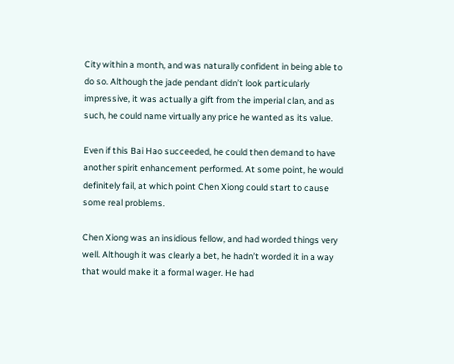City within a month, and was naturally confident in being able to do so. Although the jade pendant didn’t look particularly impressive, it was actually a gift from the imperial clan, and as such, he could name virtually any price he wanted as its value.

Even if this Bai Hao succeeded, he could then demand to have another spirit enhancement performed. At some point, he would definitely fail, at which point Chen Xiong could start to cause some real problems.

Chen Xiong was an insidious fellow, and had worded things very well. Although it was clearly a bet, he hadn’t worded it in a way that would make it a formal wager. He had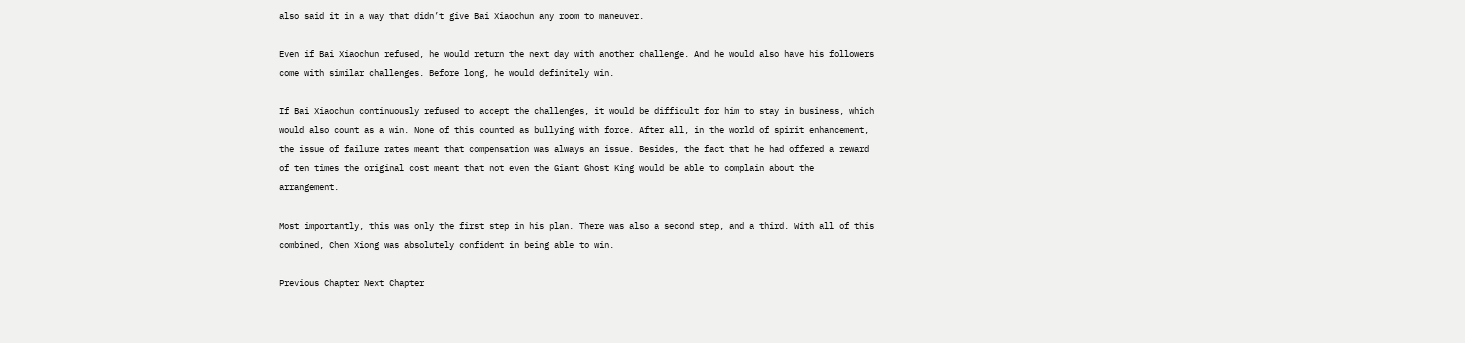also said it in a way that didn’t give Bai Xiaochun any room to maneuver.

Even if Bai Xiaochun refused, he would return the next day with another challenge. And he would also have his followers come with similar challenges. Before long, he would definitely win.

If Bai Xiaochun continuously refused to accept the challenges, it would be difficult for him to stay in business, which would also count as a win. None of this counted as bullying with force. After all, in the world of spirit enhancement, the issue of failure rates meant that compensation was always an issue. Besides, the fact that he had offered a reward of ten times the original cost meant that not even the Giant Ghost King would be able to complain about the arrangement.

Most importantly, this was only the first step in his plan. There was also a second step, and a third. With all of this combined, Chen Xiong was absolutely confident in being able to win.

Previous Chapter Next Chapter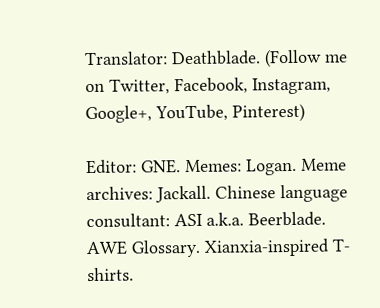Translator: Deathblade. (Follow me on Twitter, Facebook, Instagram, Google+, YouTube, Pinterest)

Editor: GNE. Memes: Logan. Meme archives: Jackall. Chinese language consultant: ASI a.k.a. Beerblade. AWE Glossary. Xianxia-inspired T-shirts.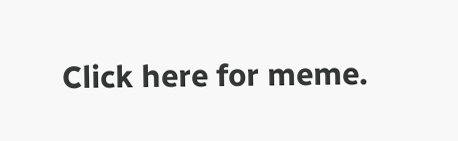Click here for meme.